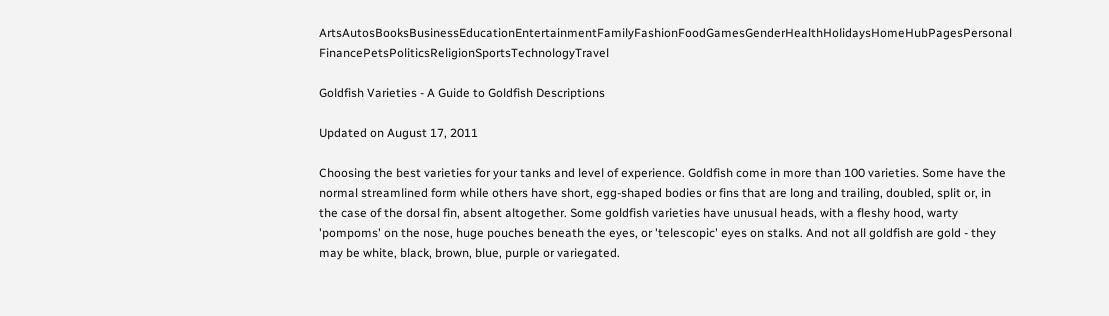ArtsAutosBooksBusinessEducationEntertainmentFamilyFashionFoodGamesGenderHealthHolidaysHomeHubPagesPersonal FinancePetsPoliticsReligionSportsTechnologyTravel

Goldfish Varieties - A Guide to Goldfish Descriptions

Updated on August 17, 2011

Choosing the best varieties for your tanks and level of experience. Goldfish come in more than 100 varieties. Some have the normal streamlined form while others have short, egg-shaped bodies or fins that are long and trailing, doubled, split or, in the case of the dorsal fin, absent altogether. Some goldfish varieties have unusual heads, with a fleshy hood, warty 'pompoms' on the nose, huge pouches beneath the eyes, or 'telescopic' eyes on stalks. And not all goldfish are gold - they may be white, black, brown, blue, purple or variegated.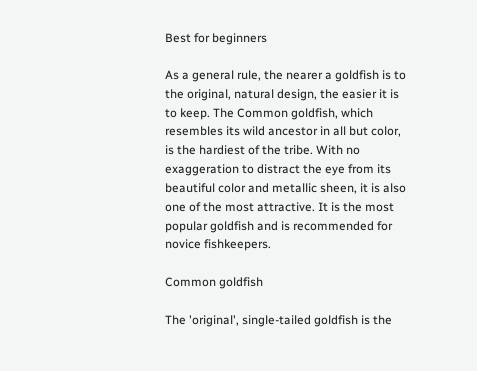Best for beginners

As a general rule, the nearer a goldfish is to the original, natural design, the easier it is to keep. The Common goldfish, which resembles its wild ancestor in all but color, is the hardiest of the tribe. With no exaggeration to distract the eye from its beautiful color and metallic sheen, it is also one of the most attractive. It is the most popular goldfish and is recommended for novice fishkeepers.

Common goldfish

The 'original', single-tailed goldfish is the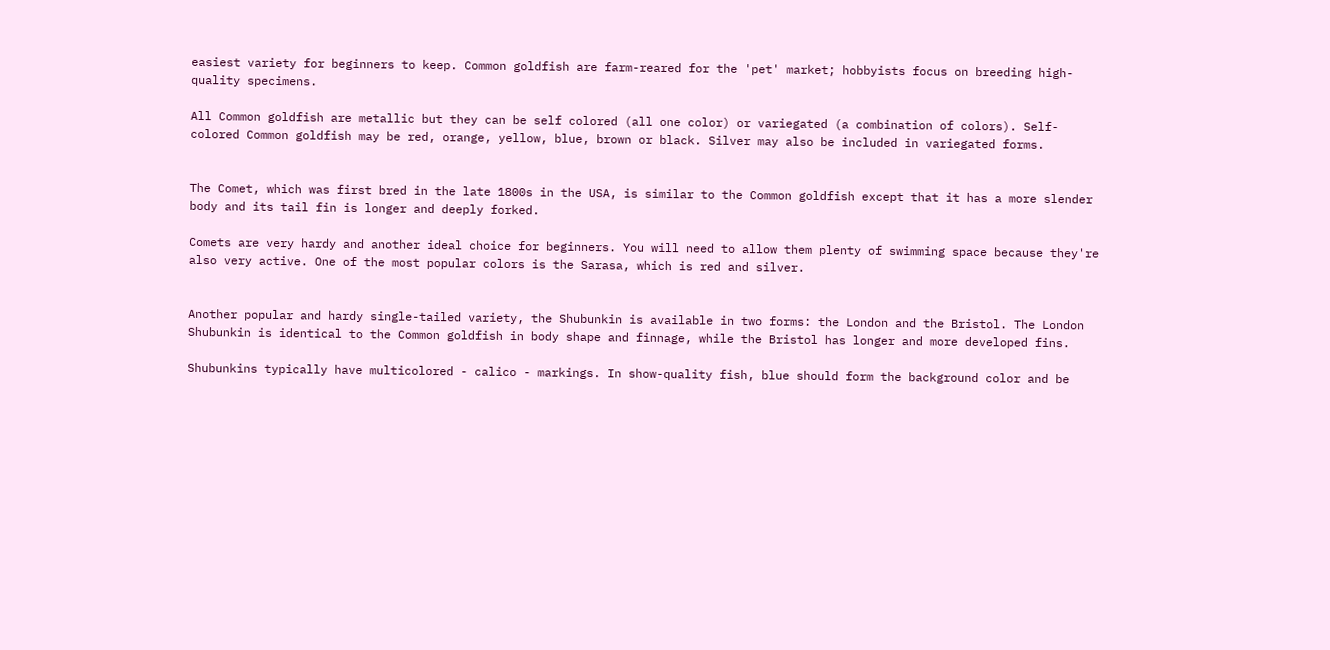easiest variety for beginners to keep. Common goldfish are farm-reared for the 'pet' market; hobbyists focus on breeding high-quality specimens.

All Common goldfish are metallic but they can be self colored (all one color) or variegated (a combination of colors). Self-colored Common goldfish may be red, orange, yellow, blue, brown or black. Silver may also be included in variegated forms.


The Comet, which was first bred in the late 1800s in the USA, is similar to the Common goldfish except that it has a more slender body and its tail fin is longer and deeply forked.

Comets are very hardy and another ideal choice for beginners. You will need to allow them plenty of swimming space because they're also very active. One of the most popular colors is the Sarasa, which is red and silver.


Another popular and hardy single-tailed variety, the Shubunkin is available in two forms: the London and the Bristol. The London Shubunkin is identical to the Common goldfish in body shape and finnage, while the Bristol has longer and more developed fins.

Shubunkins typically have multicolored - calico - markings. In show-quality fish, blue should form the background color and be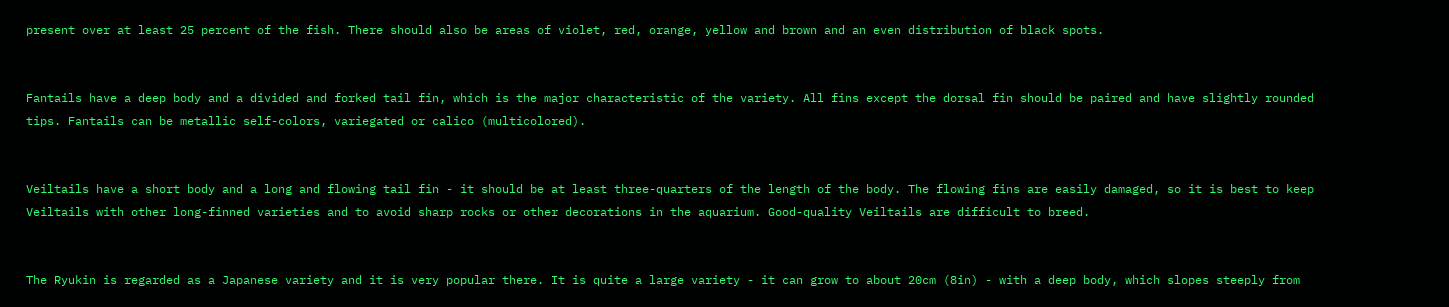present over at least 25 percent of the fish. There should also be areas of violet, red, orange, yellow and brown and an even distribution of black spots.


Fantails have a deep body and a divided and forked tail fin, which is the major characteristic of the variety. All fins except the dorsal fin should be paired and have slightly rounded tips. Fantails can be metallic self-colors, variegated or calico (multicolored).


Veiltails have a short body and a long and flowing tail fin - it should be at least three-quarters of the length of the body. The flowing fins are easily damaged, so it is best to keep Veiltails with other long-finned varieties and to avoid sharp rocks or other decorations in the aquarium. Good-quality Veiltails are difficult to breed.


The Ryukin is regarded as a Japanese variety and it is very popular there. It is quite a large variety - it can grow to about 20cm (8in) - with a deep body, which slopes steeply from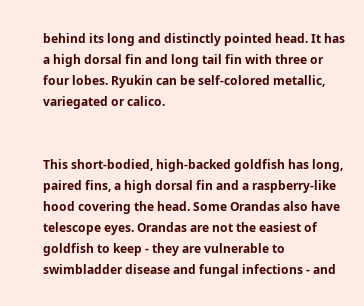behind its long and distinctly pointed head. It has a high dorsal fin and long tail fin with three or four lobes. Ryukin can be self-colored metallic, variegated or calico.


This short-bodied, high-backed goldfish has long, paired fins, a high dorsal fin and a raspberry-like hood covering the head. Some Orandas also have telescope eyes. Orandas are not the easiest of goldfish to keep - they are vulnerable to swimbladder disease and fungal infections - and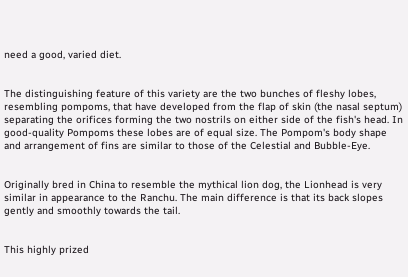need a good, varied diet.


The distinguishing feature of this variety are the two bunches of fleshy lobes, resembling pompoms, that have developed from the flap of skin (the nasal septum) separating the orifices forming the two nostrils on either side of the fish's head. In good-quality Pompoms these lobes are of equal size. The Pompom's body shape and arrangement of fins are similar to those of the Celestial and Bubble-Eye.


Originally bred in China to resemble the mythical lion dog, the Lionhead is very similar in appearance to the Ranchu. The main difference is that its back slopes gently and smoothly towards the tail.


This highly prized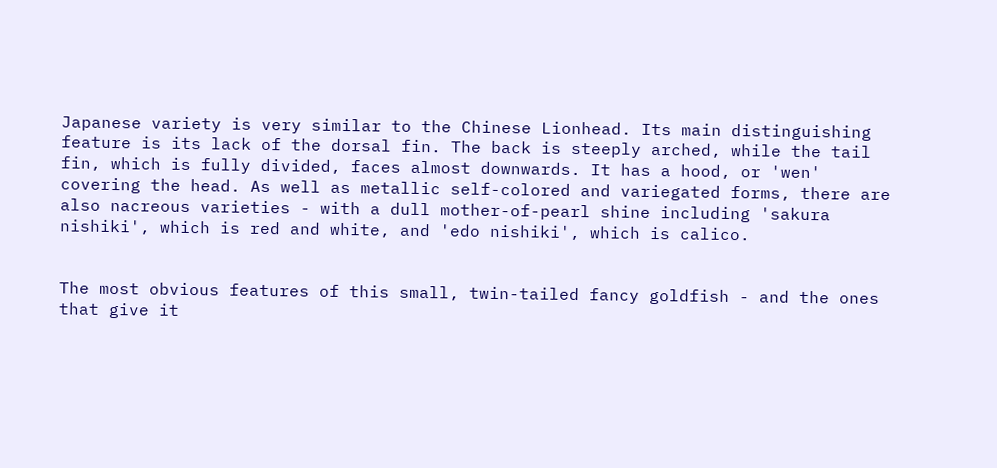Japanese variety is very similar to the Chinese Lionhead. Its main distinguishing feature is its lack of the dorsal fin. The back is steeply arched, while the tail fin, which is fully divided, faces almost downwards. It has a hood, or 'wen' covering the head. As well as metallic self-colored and variegated forms, there are also nacreous varieties - with a dull mother-of-pearl shine including 'sakura nishiki', which is red and white, and 'edo nishiki', which is calico.


The most obvious features of this small, twin-tailed fancy goldfish - and the ones that give it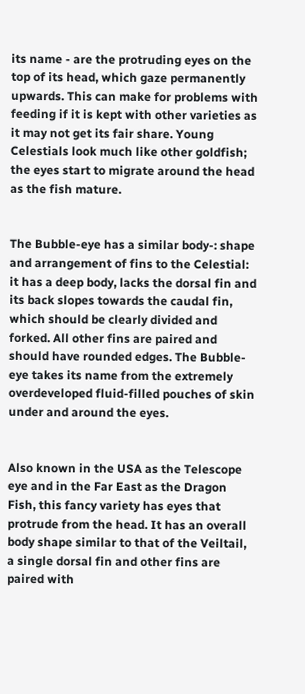its name - are the protruding eyes on the top of its head, which gaze permanently upwards. This can make for problems with feeding if it is kept with other varieties as it may not get its fair share. Young Celestials look much like other goldfish; the eyes start to migrate around the head as the fish mature.


The Bubble-eye has a similar body-: shape and arrangement of fins to the Celestial: it has a deep body, lacks the dorsal fin and its back slopes towards the caudal fin, which should be clearly divided and forked. All other fins are paired and should have rounded edges. The Bubble-eye takes its name from the extremely overdeveloped fluid-filled pouches of skin under and around the eyes.


Also known in the USA as the Telescope eye and in the Far East as the Dragon Fish, this fancy variety has eyes that protrude from the head. It has an overall body shape similar to that of the Veiltail, a single dorsal fin and other fins are paired with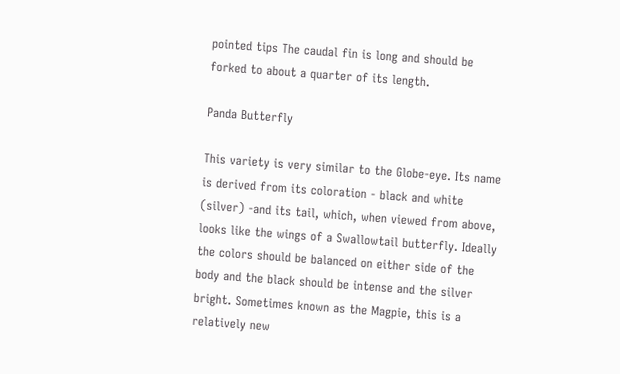pointed tips The caudal fin is long and should be forked to about a quarter of its length.

Panda Butterfly

This variety is very similar to the Globe-eye. Its name is derived from its coloration - black and white (silver) -and its tail, which, when viewed from above, looks like the wings of a Swallowtail butterfly. Ideally the colors should be balanced on either side of the body and the black should be intense and the silver bright. Sometimes known as the Magpie, this is a relatively new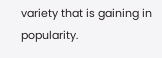variety that is gaining in popularity.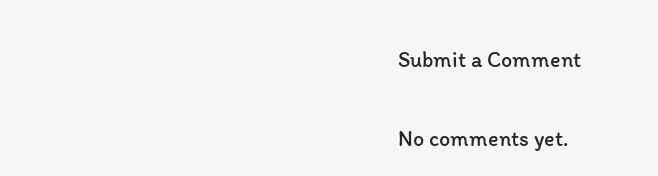Submit a Comment

No comments yet.